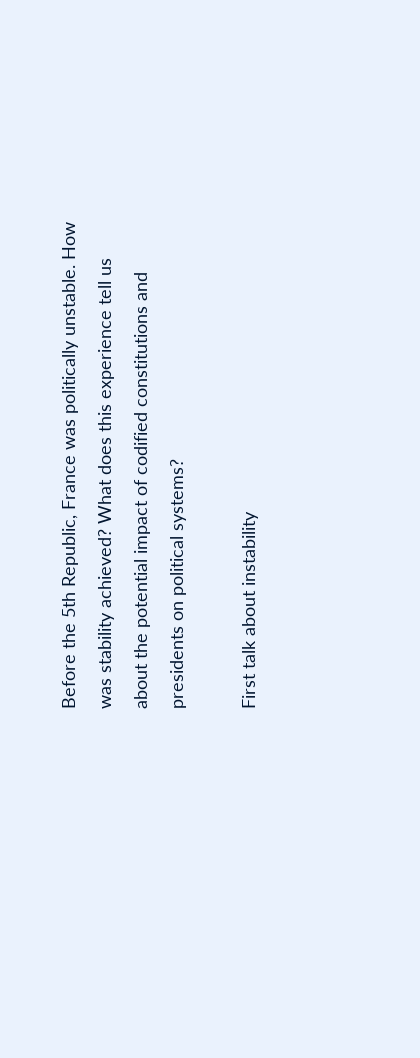Before the 5th Republic, France was politically unstable. How was stability achieved? What does this experience tell us about the potential impact of codified constitutions and presidents on political systems?

First talk about instability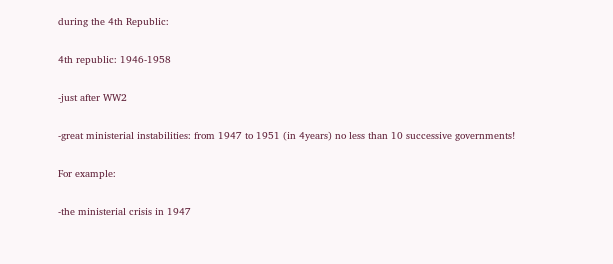during the 4th Republic:

4th republic: 1946-1958

-just after WW2

-great ministerial instabilities: from 1947 to 1951 (in 4years) no less than 10 successive governments!

For example:

-the ministerial crisis in 1947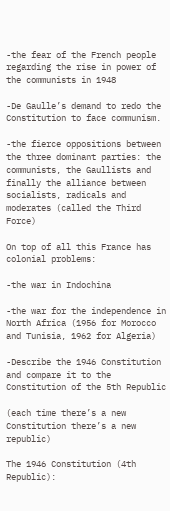-the fear of the French people regarding the rise in power of the communists in 1948

-De Gaulle’s demand to redo the Constitution to face communism.

-the fierce oppositions between the three dominant parties: the communists, the Gaullists and finally the alliance between socialists, radicals and moderates (called the Third Force)

On top of all this France has colonial problems:

-the war in Indochina

-the war for the independence in North Africa (1956 for Morocco and Tunisia, 1962 for Algeria)

-Describe the 1946 Constitution and compare it to the Constitution of the 5th Republic

(each time there’s a new Constitution there’s a new republic)

The 1946 Constitution (4th Republic):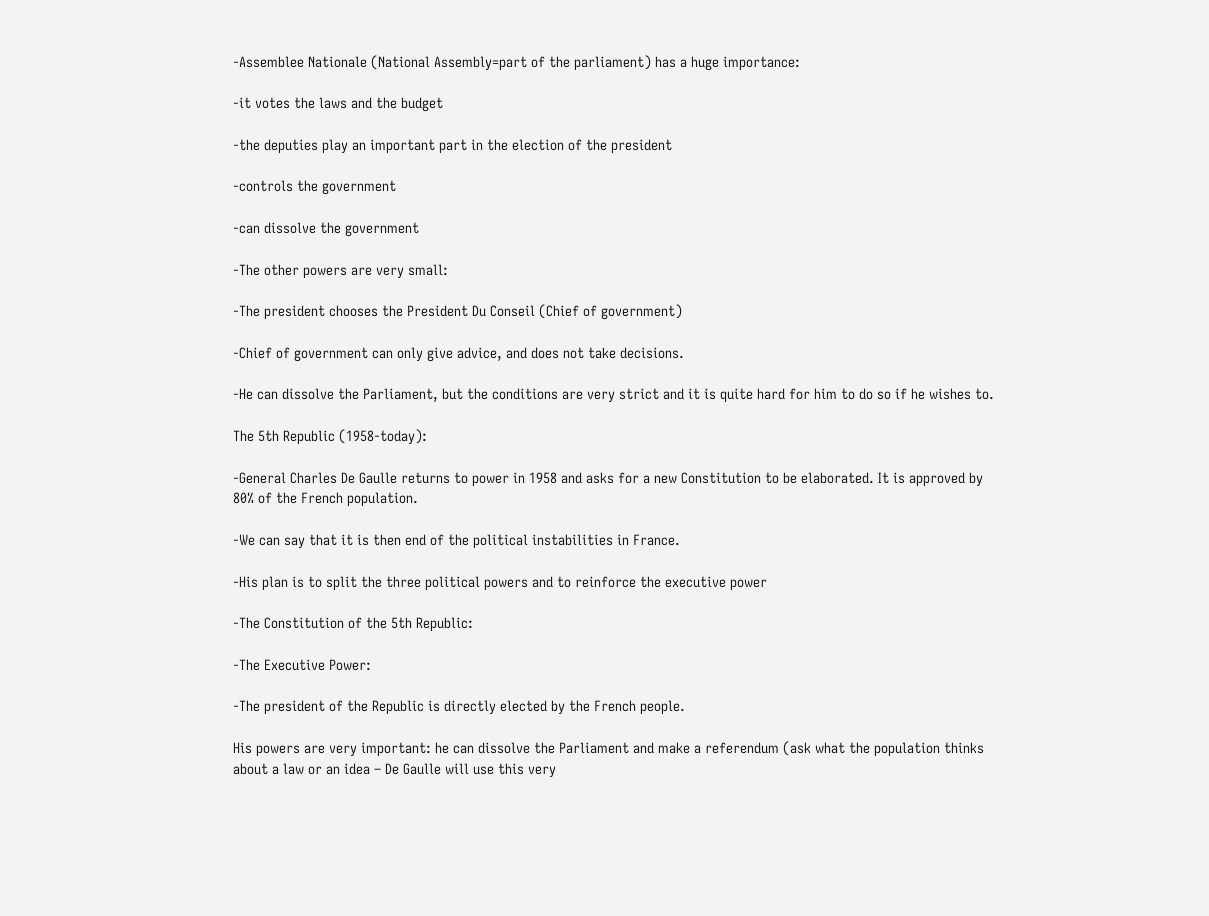-Assemblee Nationale (National Assembly=part of the parliament) has a huge importance:

-it votes the laws and the budget

-the deputies play an important part in the election of the president

-controls the government

-can dissolve the government

-The other powers are very small:

-The president chooses the President Du Conseil (Chief of government)

-Chief of government can only give advice, and does not take decisions.

-He can dissolve the Parliament, but the conditions are very strict and it is quite hard for him to do so if he wishes to.

The 5th Republic (1958-today):

-General Charles De Gaulle returns to power in 1958 and asks for a new Constitution to be elaborated. It is approved by 80% of the French population.

-We can say that it is then end of the political instabilities in France.

-His plan is to split the three political powers and to reinforce the executive power

-The Constitution of the 5th Republic:

-The Executive Power:

-The president of the Republic is directly elected by the French people.

His powers are very important: he can dissolve the Parliament and make a referendum (ask what the population thinks about a law or an idea – De Gaulle will use this very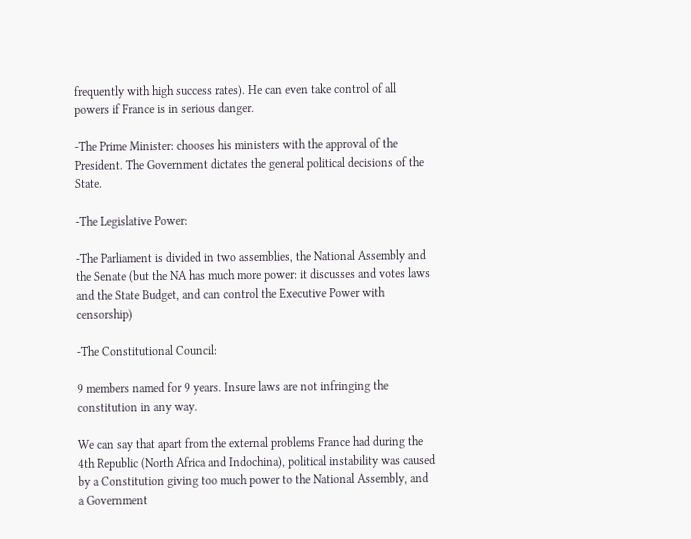frequently with high success rates). He can even take control of all powers if France is in serious danger.

-The Prime Minister: chooses his ministers with the approval of the President. The Government dictates the general political decisions of the State.

-The Legislative Power:

-The Parliament is divided in two assemblies, the National Assembly and the Senate (but the NA has much more power: it discusses and votes laws and the State Budget, and can control the Executive Power with censorship)

-The Constitutional Council:

9 members named for 9 years. Insure laws are not infringing the constitution in any way.

We can say that apart from the external problems France had during the 4th Republic (North Africa and Indochina), political instability was caused by a Constitution giving too much power to the National Assembly, and a Government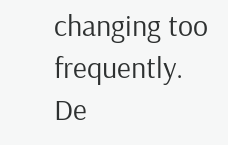changing too frequently. De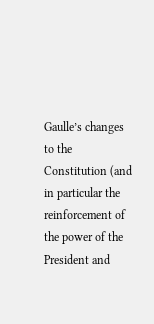Gaulle’s changes to the Constitution (and in particular the reinforcement of the power of the President and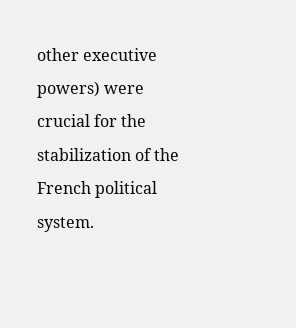other executive powers) were crucial for the stabilization of the French political system.